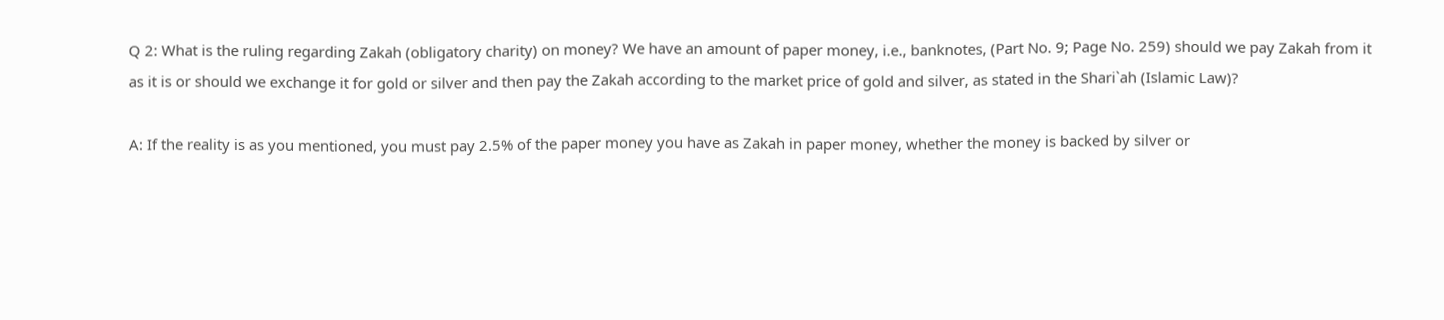Q 2: What is the ruling regarding Zakah (obligatory charity) on money? We have an amount of paper money, i.e., banknotes, (Part No. 9; Page No. 259) should we pay Zakah from it as it is or should we exchange it for gold or silver and then pay the Zakah according to the market price of gold and silver, as stated in the Shari`ah (Islamic Law)?

A: If the reality is as you mentioned, you must pay 2.5% of the paper money you have as Zakah in paper money, whether the money is backed by silver or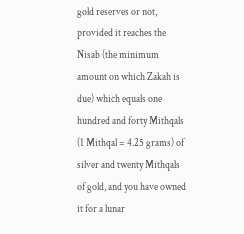gold reserves or not, provided it reaches the Nisab (the minimum amount on which Zakah is due) which equals one hundred and forty Mithqals (1 Mithqal = 4.25 grams) of silver and twenty Mithqals of gold, and you have owned it for a lunar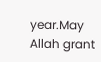year.May Allah grant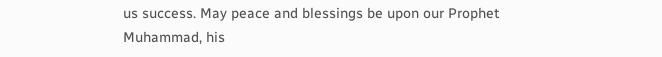us success. May peace and blessings be upon our Prophet Muhammad, his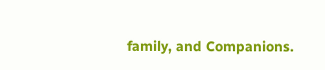family, and Companions.